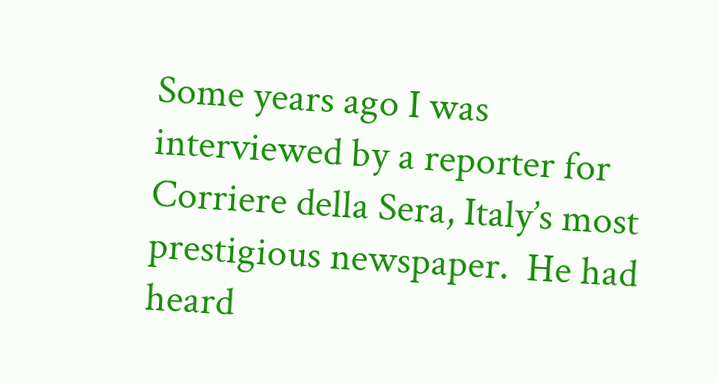Some years ago I was interviewed by a reporter for Corriere della Sera, Italy’s most prestigious newspaper.  He had heard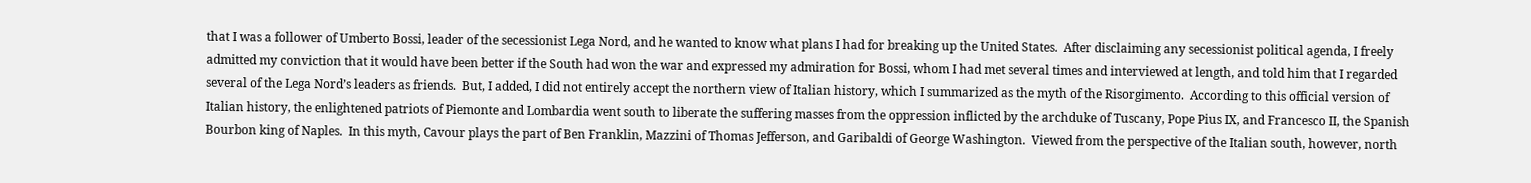that I was a follower of Umberto Bossi, leader of the secessionist Lega Nord, and he wanted to know what plans I had for breaking up the United States.  After disclaiming any secessionist political agenda, I freely admitted my conviction that it would have been better if the South had won the war and expressed my admiration for Bossi, whom I had met several times and interviewed at length, and told him that I regarded several of the Lega Nord’s leaders as friends.  But, I added, I did not entirely accept the northern view of Italian history, which I summarized as the myth of the Risorgimento.  According to this official version of Italian history, the enlightened patriots of Piemonte and Lombardia went south to liberate the suffering masses from the oppression inflicted by the archduke of Tuscany, Pope Pius IX, and Francesco II, the Spanish Bourbon king of Naples.  In this myth, Cavour plays the part of Ben Franklin, Mazzini of Thomas Jefferson, and Garibaldi of George Washington.  Viewed from the perspective of the Italian south, however, north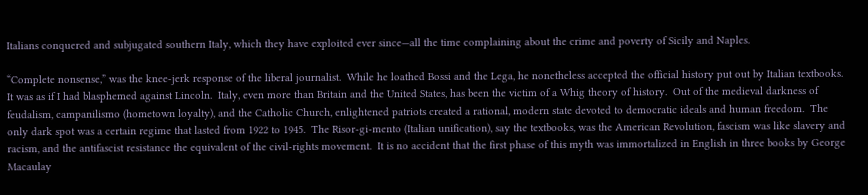Italians conquered and subjugated southern Italy, which they have exploited ever since—all the time complaining about the crime and poverty of Sicily and Naples.

“Complete nonsense,” was the knee-jerk response of the liberal journalist.  While he loathed Bossi and the Lega, he nonetheless accepted the official history put out by Italian textbooks.  It was as if I had blasphemed against Lincoln.  Italy, even more than Britain and the United States, has been the victim of a Whig theory of history.  Out of the medieval darkness of feudalism, campanilismo (hometown loyalty), and the Catholic Church, enlightened patriots created a rational, modern state devoted to democratic ideals and human freedom.  The only dark spot was a certain regime that lasted from 1922 to 1945.  The Risor-gi-mento (Italian unification), say the textbooks, was the American Revolution, fascism was like slavery and racism, and the antifascist resistance the equivalent of the civil-rights movement.  It is no accident that the first phase of this myth was immortalized in English in three books by George Macaulay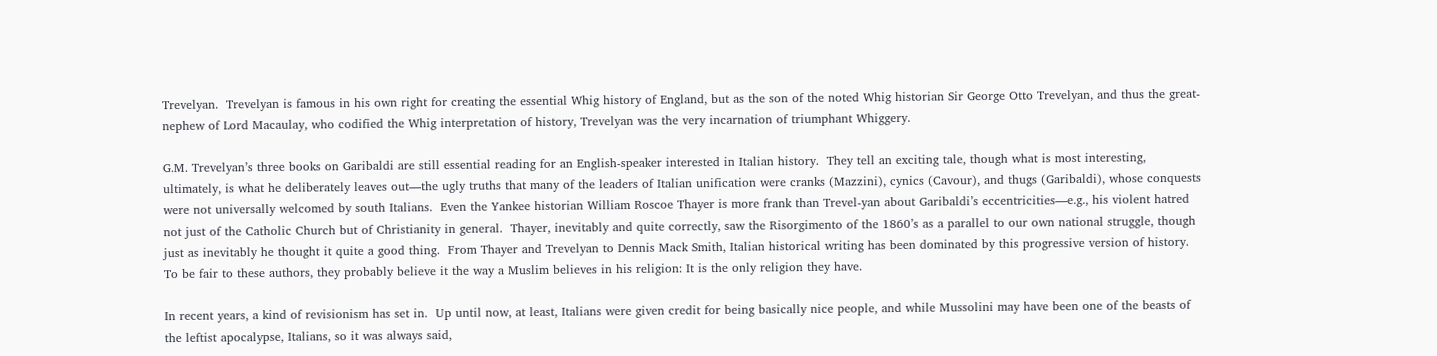Trevelyan.  Trevelyan is famous in his own right for creating the essential Whig history of England, but as the son of the noted Whig historian Sir George Otto Trevelyan, and thus the great-nephew of Lord Macaulay, who codified the Whig interpretation of history, Trevelyan was the very incarnation of triumphant Whiggery.

G.M. Trevelyan’s three books on Garibaldi are still essential reading for an English-speaker interested in Italian history.  They tell an exciting tale, though what is most interesting, ultimately, is what he deliberately leaves out—the ugly truths that many of the leaders of Italian unification were cranks (Mazzini), cynics (Cavour), and thugs (Garibaldi), whose conquests were not universally welcomed by south Italians.  Even the Yankee historian William Roscoe Thayer is more frank than Trevel-yan about Garibaldi’s eccentricities—e.g., his violent hatred not just of the Catholic Church but of Christianity in general.  Thayer, inevitably and quite correctly, saw the Risorgimento of the 1860’s as a parallel to our own national struggle, though just as inevitably he thought it quite a good thing.  From Thayer and Trevelyan to Dennis Mack Smith, Italian historical writing has been dominated by this progressive version of history.  To be fair to these authors, they probably believe it the way a Muslim believes in his religion: It is the only religion they have.

In recent years, a kind of revisionism has set in.  Up until now, at least, Italians were given credit for being basically nice people, and while Mussolini may have been one of the beasts of the leftist apocalypse, Italians, so it was always said,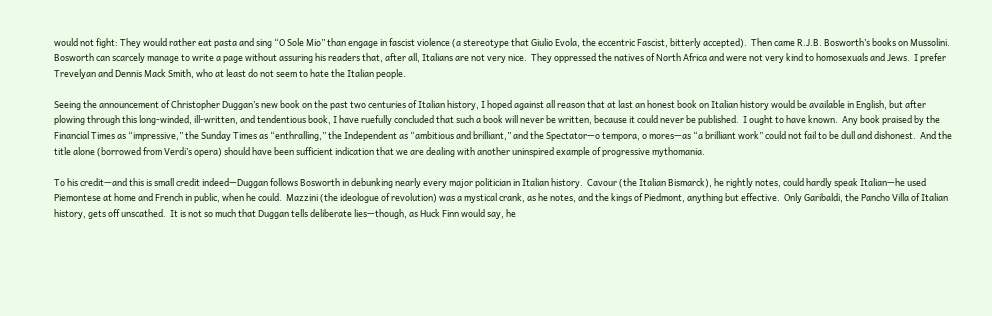would not fight: They would rather eat pasta and sing “O Sole Mio” than engage in fascist violence (a stereotype that Giulio Evola, the eccentric Fascist, bitterly accepted).  Then came R.J.B. Bosworth’s books on Mussolini.  Bosworth can scarcely manage to write a page without assuring his readers that, after all, Italians are not very nice.  They oppressed the natives of North Africa and were not very kind to homosexuals and Jews.  I prefer Trevelyan and Dennis Mack Smith, who at least do not seem to hate the Italian people.

Seeing the announcement of Christopher Duggan’s new book on the past two centuries of Italian history, I hoped against all reason that at last an honest book on Italian history would be available in English, but after plowing through this long-winded, ill-written, and tendentious book, I have ruefully concluded that such a book will never be written, because it could never be published.  I ought to have known.  Any book praised by the Financial Times as “impressive,” the Sunday Times as “enthralling,” the Independent as “ambitious and brilliant,” and the Spectator—o tempora, o mores—as “a brilliant work” could not fail to be dull and dishonest.  And the title alone (borrowed from Verdi’s opera) should have been sufficient indication that we are dealing with another uninspired example of progressive mythomania.

To his credit—and this is small credit indeed—Duggan follows Bosworth in debunking nearly every major politician in Italian history.  Cavour (the Italian Bismarck), he rightly notes, could hardly speak Italian—he used Piemontese at home and French in public, when he could.  Mazzini (the ideologue of revolution) was a mystical crank, as he notes, and the kings of Piedmont, anything but effective.  Only Garibaldi, the Pancho Villa of Italian history, gets off unscathed.  It is not so much that Duggan tells deliberate lies—though, as Huck Finn would say, he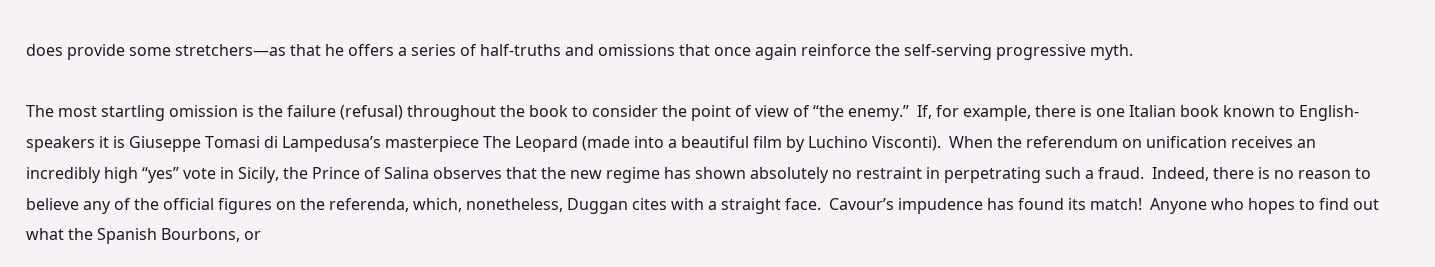does provide some stretchers—as that he offers a series of half-truths and omissions that once again reinforce the self-serving progressive myth.

The most startling omission is the failure (refusal) throughout the book to consider the point of view of “the enemy.”  If, for example, there is one Italian book known to English-speakers it is Giuseppe Tomasi di Lampedusa’s masterpiece The Leopard (made into a beautiful film by Luchino Visconti).  When the referendum on unification receives an incredibly high “yes” vote in Sicily, the Prince of Salina observes that the new regime has shown absolutely no restraint in perpetrating such a fraud.  Indeed, there is no reason to believe any of the official figures on the referenda, which, nonetheless, Duggan cites with a straight face.  Cavour’s impudence has found its match!  Anyone who hopes to find out what the Spanish Bourbons, or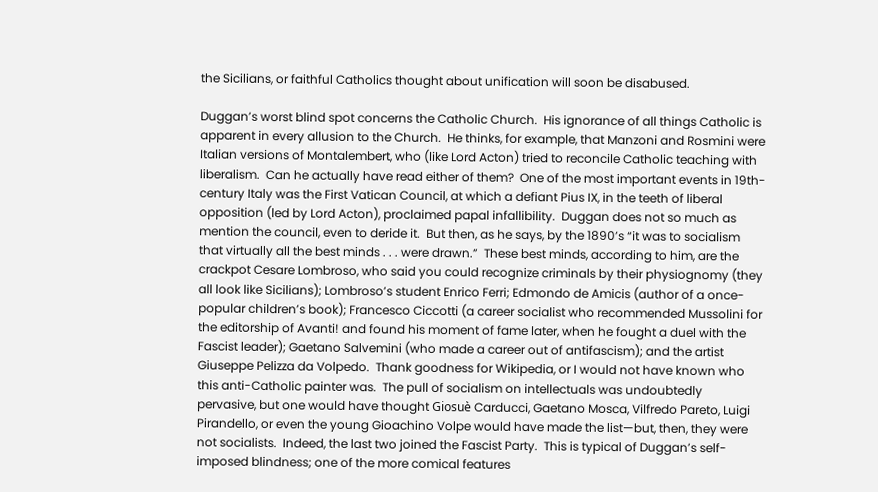the Sicilians, or faithful Catholics thought about unification will soon be disabused.

Duggan’s worst blind spot concerns the Catholic Church.  His ignorance of all things Catholic is apparent in every allusion to the Church.  He thinks, for example, that Manzoni and Rosmini were Italian versions of Montalembert, who (like Lord Acton) tried to reconcile Catholic teaching with liberalism.  Can he actually have read either of them?  One of the most important events in 19th-century Italy was the First Vatican Council, at which a defiant Pius IX, in the teeth of liberal opposition (led by Lord Acton), proclaimed papal infallibility.  Duggan does not so much as mention the council, even to deride it.  But then, as he says, by the 1890’s “it was to socialism that virtually all the best minds . . . were drawn.”  These best minds, according to him, are the crackpot Cesare Lombroso, who said you could recognize criminals by their physiognomy (they all look like Sicilians); Lombroso’s student Enrico Ferri; Edmondo de Amicis (author of a once-popular children’s book); Francesco Ciccotti (a career socialist who recommended Mussolini for the editorship of Avanti! and found his moment of fame later, when he fought a duel with the Fascist leader); Gaetano Salvemini (who made a career out of antifascism); and the artist Giuseppe Pelizza da Volpedo.  Thank goodness for Wikipedia, or I would not have known who this anti-Catholic painter was.  The pull of socialism on intellectuals was undoubtedly pervasive, but one would have thought Giosuè Carducci, Gaetano Mosca, Vilfredo Pareto, Luigi Pirandello, or even the young Gioachino Volpe would have made the list—but, then, they were not socialists.  Indeed, the last two joined the Fascist Party.  This is typical of Duggan’s self-imposed blindness; one of the more comical features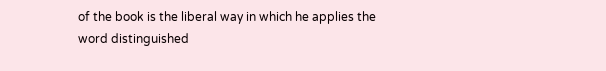of the book is the liberal way in which he applies the word distinguished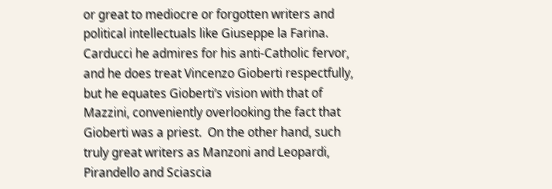or great to mediocre or forgotten writers and political intellectuals like Giuseppe la Farina.  Carducci he admires for his anti-Catholic fervor, and he does treat Vincenzo Gioberti respectfully, but he equates Gioberti’s vision with that of Mazzini, conveniently overlooking the fact that Gioberti was a priest.  On the other hand, such truly great writers as Manzoni and Leopardi, Pirandello and Sciascia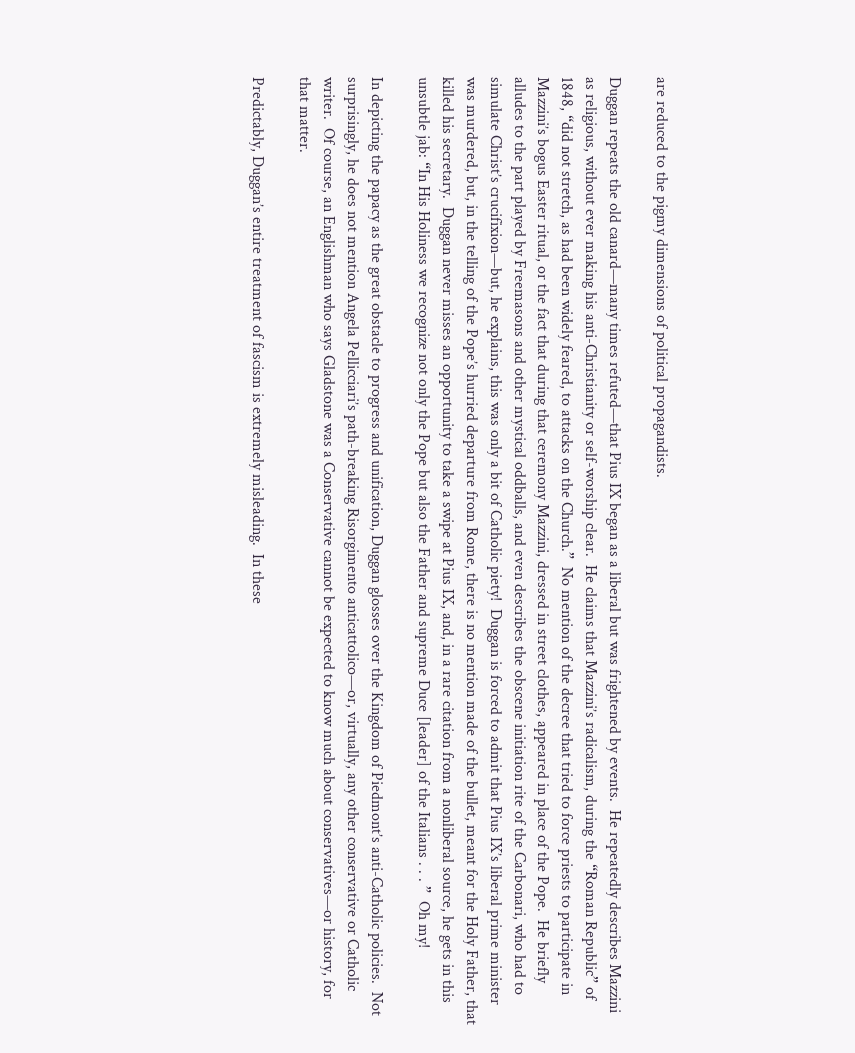are reduced to the pigmy dimensions of political propagandists.

Duggan repeats the old canard—many times refuted—that Pius IX began as a liberal but was frightened by events.  He repeatedly describes Mazzini as religious, without ever making his anti-Christianity or self-worship clear.  He claims that Mazzini’s radicalism, during the “Roman Republic” of 1848, “did not stretch, as had been widely feared, to attacks on the Church.”  No mention of the decree that tried to force priests to participate in Mazzini’s bogus Easter ritual, or the fact that during that ceremony Mazzini, dressed in street clothes, appeared in place of the Pope.  He briefly alludes to the part played by Freemasons and other mystical oddballs, and even describes the obscene initiation rite of the Carbonari, who had to simulate Christ’s crucifixion—but, he explains, this was only a bit of Catholic piety!  Duggan is forced to admit that Pius IX’s liberal prime minister was murdered, but, in the telling of the Pope’s hurried departure from Rome, there is no mention made of the bullet, meant for the Holy Father, that killed his secretary.  Duggan never misses an opportunity to take a swipe at Pius IX, and, in a rare citation from a nonliberal source, he gets in this unsubtle jab: “In His Holiness we recognize not only the Pope but also the Father and supreme Duce [leader] of the Italians . . . ”  Oh my!

In depicting the papacy as the great obstacle to progress and unification, Duggan glosses over the Kingdom of Piedmont’s anti-Catholic policies.  Not surprisingly, he does not mention Angela Pellicciari’s path-breaking Risorgimento anticattolico—or, virtually, any other conservative or Catholic writer.  Of course, an Englishman who says Gladstone was a Conservative cannot be expected to know much about conservatives—or history, for that matter.

Predictably, Duggan’s entire treatment of fascism is extremely misleading.  In these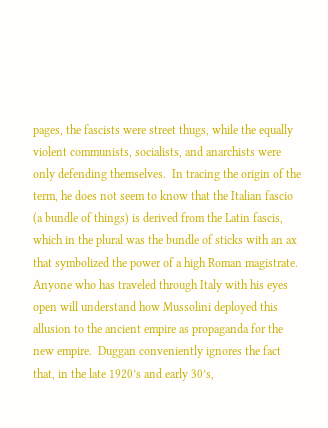pages, the fascists were street thugs, while the equally violent communists, socialists, and anarchists were only defending themselves.  In tracing the origin of the term, he does not seem to know that the Italian fascio (a bundle of things) is derived from the Latin fascis, which in the plural was the bundle of sticks with an ax that symbolized the power of a high Roman magistrate.  Anyone who has traveled through Italy with his eyes open will understand how Mussolini deployed this allusion to the ancient empire as propaganda for the new empire.  Duggan conveniently ignores the fact that, in the late 1920’s and early 30’s,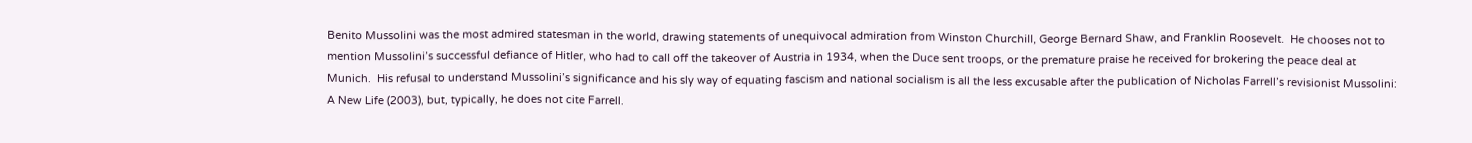Benito Mussolini was the most admired statesman in the world, drawing statements of unequivocal admiration from Winston Churchill, George Bernard Shaw, and Franklin Roosevelt.  He chooses not to mention Mussolini’s successful defiance of Hitler, who had to call off the takeover of Austria in 1934, when the Duce sent troops, or the premature praise he received for brokering the peace deal at Munich.  His refusal to understand Mussolini’s significance and his sly way of equating fascism and national socialism is all the less excusable after the publication of Nicholas Farrell’s revisionist Mussolini: A New Life (2003), but, typically, he does not cite Farrell.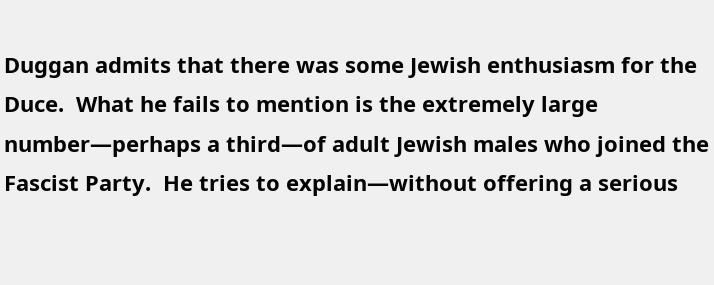Duggan admits that there was some Jewish enthusiasm for the Duce.  What he fails to mention is the extremely large number—perhaps a third—of adult Jewish males who joined the Fascist Party.  He tries to explain—without offering a serious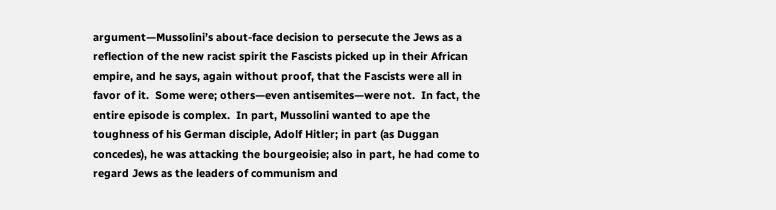argument—Mussolini’s about-face decision to persecute the Jews as a reflection of the new racist spirit the Fascists picked up in their African empire, and he says, again without proof, that the Fascists were all in favor of it.  Some were; others—even antisemites—were not.  In fact, the entire episode is complex.  In part, Mussolini wanted to ape the toughness of his German disciple, Adolf Hitler; in part (as Duggan concedes), he was attacking the bourgeoisie; also in part, he had come to regard Jews as the leaders of communism and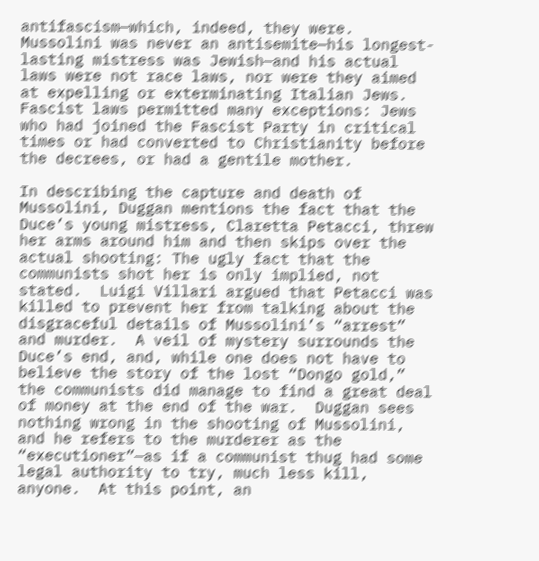antifascism—which, indeed, they were.  Mussolini was never an antisemite—his longest-lasting mistress was Jewish—and his actual laws were not race laws, nor were they aimed at expelling or exterminating Italian Jews.  Fascist laws permitted many exceptions: Jews who had joined the Fascist Party in critical times or had converted to Christianity before the decrees, or had a gentile mother.

In describing the capture and death of Mussolini, Duggan mentions the fact that the Duce’s young mistress, Claretta Petacci, threw her arms around him and then skips over the actual shooting: The ugly fact that the communists shot her is only implied, not stated.  Luigi Villari argued that Petacci was killed to prevent her from talking about the disgraceful details of Mussolini’s “arrest” and murder.  A veil of mystery surrounds the Duce’s end, and, while one does not have to believe the story of the lost “Dongo gold,” the communists did manage to find a great deal of money at the end of the war.  Duggan sees nothing wrong in the shooting of Mussolini, and he refers to the murderer as the “executioner”—as if a communist thug had some legal authority to try, much less kill, anyone.  At this point, an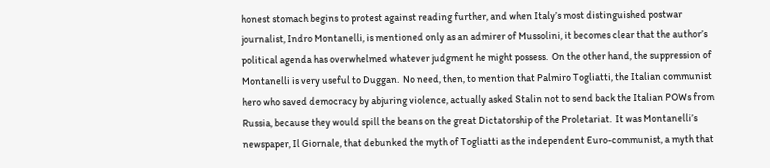honest stomach begins to protest against reading further, and when Italy’s most distinguished postwar journalist, Indro Montanelli, is mentioned only as an admirer of Mussolini, it becomes clear that the author’s political agenda has overwhelmed whatever judgment he might possess.  On the other hand, the suppression of Montanelli is very useful to Duggan.  No need, then, to mention that Palmiro Togliatti, the Italian communist hero who saved democracy by abjuring violence, actually asked Stalin not to send back the Italian POWs from Russia, because they would spill the beans on the great Dictatorship of the Proletariat.  It was Montanelli’s newspaper, Il Giornale, that debunked the myth of Togliatti as the independent Euro-communist, a myth that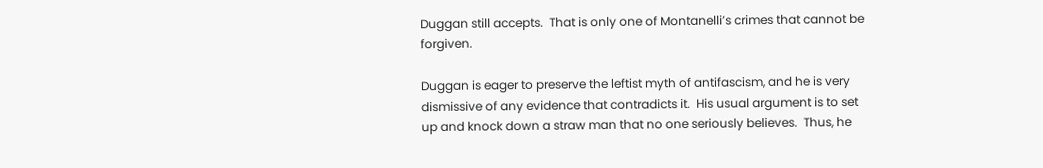Duggan still accepts.  That is only one of Montanelli’s crimes that cannot be forgiven.

Duggan is eager to preserve the leftist myth of antifascism, and he is very dismissive of any evidence that contradicts it.  His usual argument is to set up and knock down a straw man that no one seriously believes.  Thus, he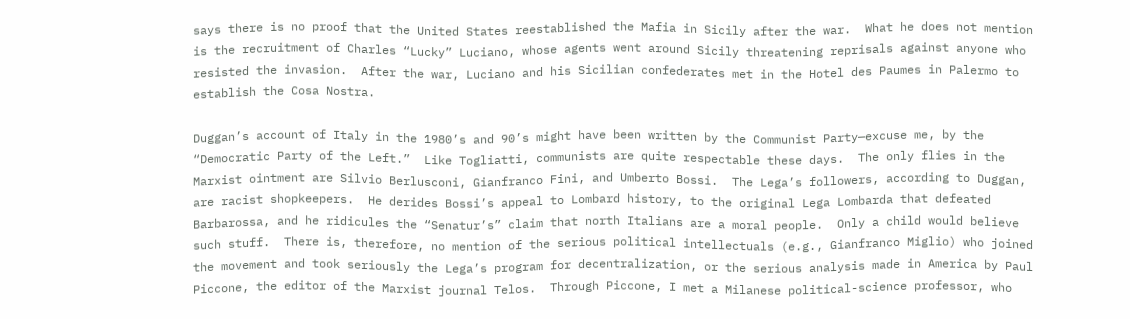says there is no proof that the United States reestablished the Mafia in Sicily after the war.  What he does not mention is the recruitment of Charles “Lucky” Luciano, whose agents went around Sicily threatening reprisals against anyone who resisted the invasion.  After the war, Luciano and his Sicilian confederates met in the Hotel des Paumes in Palermo to establish the Cosa Nostra.

Duggan’s account of Italy in the 1980’s and 90’s might have been written by the Communist Party—excuse me, by the “Democratic Party of the Left.”  Like Togliatti, communists are quite respectable these days.  The only flies in the Marxist ointment are Silvio Berlusconi, Gianfranco Fini, and Umberto Bossi.  The Lega’s followers, according to Duggan, are racist shopkeepers.  He derides Bossi’s appeal to Lombard history, to the original Lega Lombarda that defeated Barbarossa, and he ridicules the “Senatur’s” claim that north Italians are a moral people.  Only a child would believe such stuff.  There is, therefore, no mention of the serious political intellectuals (e.g., Gianfranco Miglio) who joined the movement and took seriously the Lega’s program for decentralization, or the serious analysis made in America by Paul Piccone, the editor of the Marxist journal Telos.  Through Piccone, I met a Milanese political-science professor, who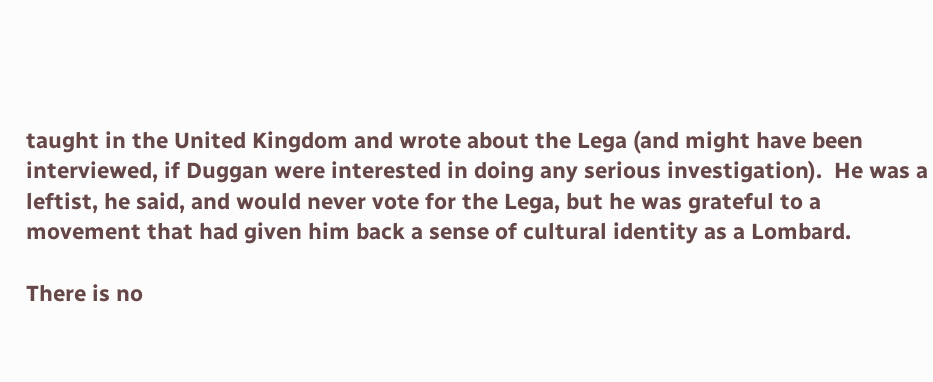taught in the United Kingdom and wrote about the Lega (and might have been interviewed, if Duggan were interested in doing any serious investigation).  He was a leftist, he said, and would never vote for the Lega, but he was grateful to a movement that had given him back a sense of cultural identity as a Lombard.

There is no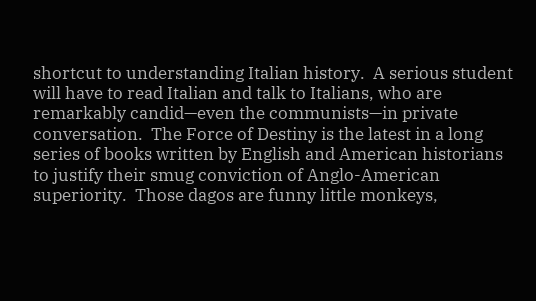shortcut to understanding Italian history.  A serious student will have to read Italian and talk to Italians, who are remarkably candid—even the communists—in private conversation.  The Force of Destiny is the latest in a long series of books written by English and American historians to justify their smug conviction of Anglo-American superiority.  Those dagos are funny little monkeys,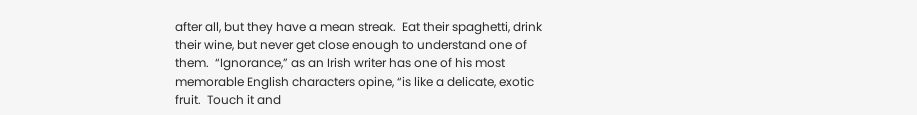after all, but they have a mean streak.  Eat their spaghetti, drink their wine, but never get close enough to understand one of them.  “Ignorance,” as an Irish writer has one of his most memorable English characters opine, “is like a delicate, exotic fruit.  Touch it and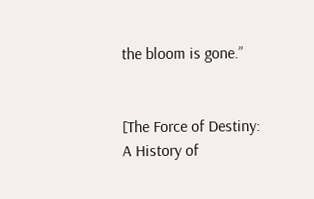the bloom is gone.”


[The Force of Destiny: A History of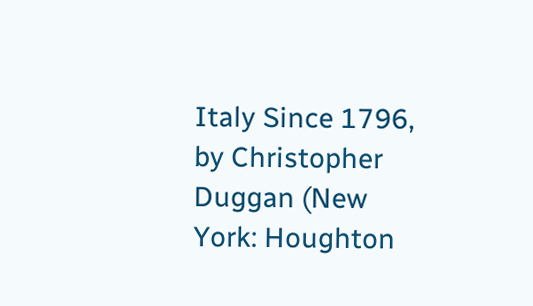Italy Since 1796, by Christopher Duggan (New York: Houghton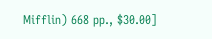Mifflin) 668 pp., $30.00]